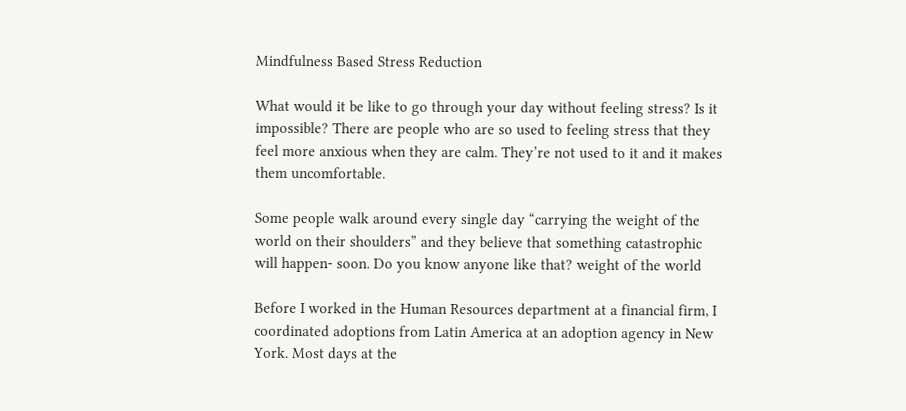Mindfulness Based Stress Reduction

What would it be like to go through your day without feeling stress? Is it impossible? There are people who are so used to feeling stress that they feel more anxious when they are calm. They’re not used to it and it makes them uncomfortable.

Some people walk around every single day “carrying the weight of the world on their shoulders” and they believe that something catastrophic will happen- soon. Do you know anyone like that? weight of the world

Before I worked in the Human Resources department at a financial firm, I coordinated adoptions from Latin America at an adoption agency in New York. Most days at the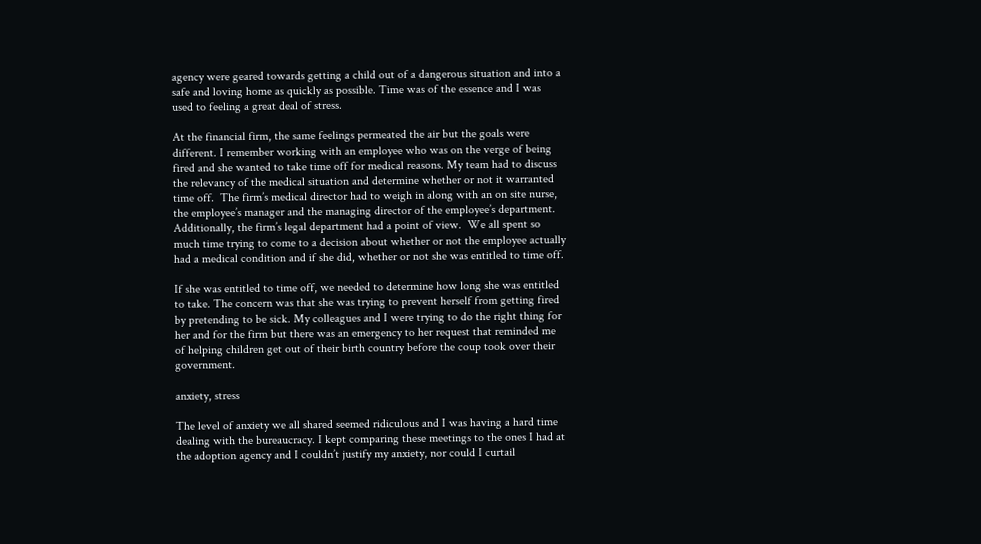agency were geared towards getting a child out of a dangerous situation and into a safe and loving home as quickly as possible. Time was of the essence and I was used to feeling a great deal of stress.

At the financial firm, the same feelings permeated the air but the goals were different. I remember working with an employee who was on the verge of being fired and she wanted to take time off for medical reasons. My team had to discuss the relevancy of the medical situation and determine whether or not it warranted time off.  The firm’s medical director had to weigh in along with an on site nurse, the employee’s manager and the managing director of the employee’s department. Additionally, the firm’s legal department had a point of view.  We all spent so much time trying to come to a decision about whether or not the employee actually had a medical condition and if she did, whether or not she was entitled to time off.

If she was entitled to time off, we needed to determine how long she was entitled to take. The concern was that she was trying to prevent herself from getting fired by pretending to be sick. My colleagues and I were trying to do the right thing for her and for the firm but there was an emergency to her request that reminded me of helping children get out of their birth country before the coup took over their government.

anxiety, stress

The level of anxiety we all shared seemed ridiculous and I was having a hard time dealing with the bureaucracy. I kept comparing these meetings to the ones I had at the adoption agency and I couldn’t justify my anxiety, nor could I curtail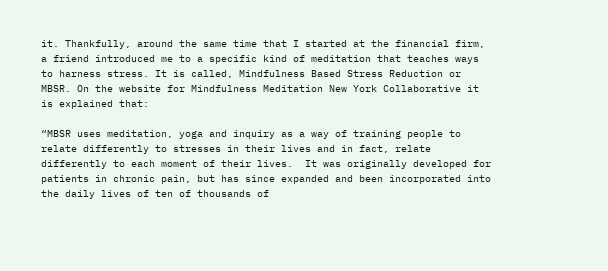it. Thankfully, around the same time that I started at the financial firm, a friend introduced me to a specific kind of meditation that teaches ways to harness stress. It is called, Mindfulness Based Stress Reduction or MBSR. On the website for Mindfulness Meditation New York Collaborative it is explained that:

“MBSR uses meditation, yoga and inquiry as a way of training people to relate differently to stresses in their lives and in fact, relate differently to each moment of their lives.  It was originally developed for patients in chronic pain, but has since expanded and been incorporated into the daily lives of ten of thousands of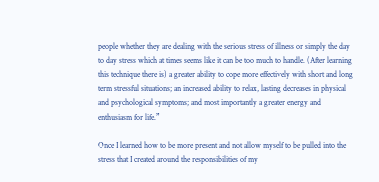people whether they are dealing with the serious stress of illness or simply the day to day stress which at times seems like it can be too much to handle. (After learning this technique there is) a greater ability to cope more effectively with short and long term stressful situations; an increased ability to relax, lasting decreases in physical and psychological symptoms; and most importantly a greater energy and enthusiasm for life.”

Once I learned how to be more present and not allow myself to be pulled into the stress that I created around the responsibilities of my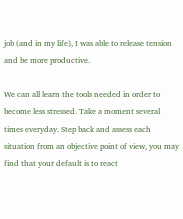job (and in my life), I was able to release tension and be more productive.

We can all learn the tools needed in order to become less stressed. Take a moment several times everyday. Step back and assess each situation from an objective point of view, you may find that your default is to react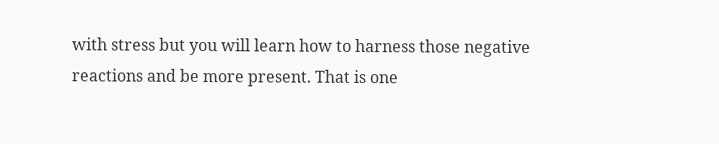with stress but you will learn how to harness those negative reactions and be more present. That is one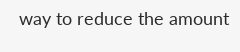way to reduce the amount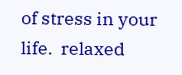of stress in your life.  relaxed